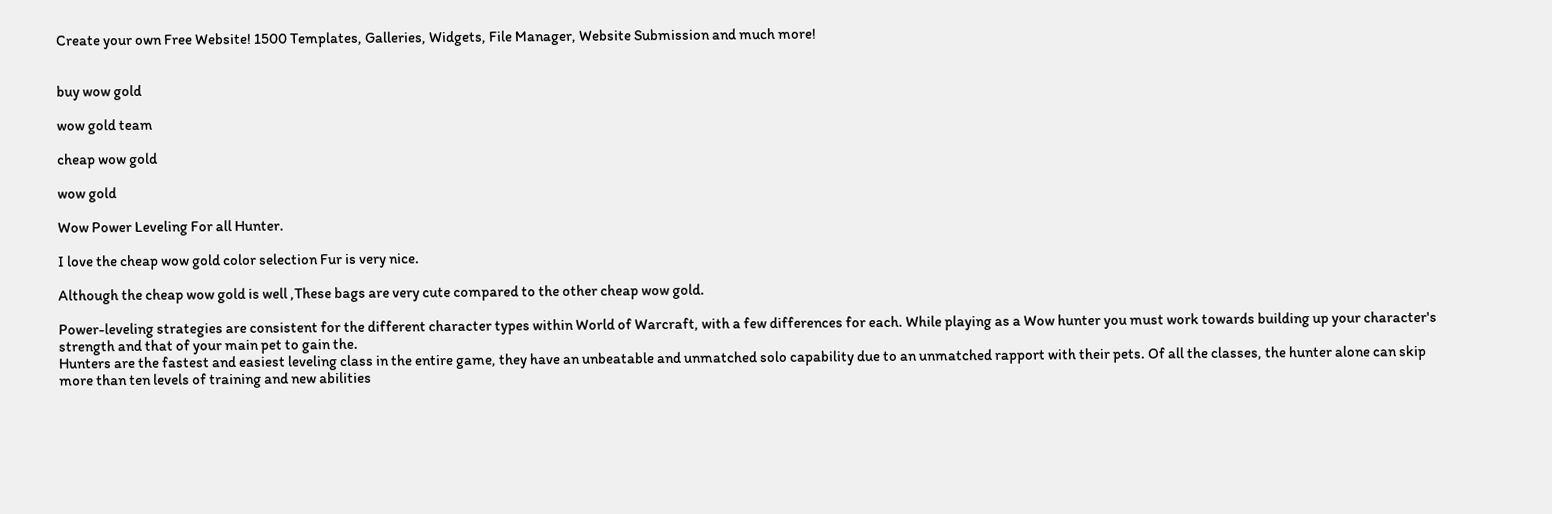Create your own Free Website! 1500 Templates, Galleries, Widgets, File Manager, Website Submission and much more!


buy wow gold

wow gold team

cheap wow gold

wow gold

Wow Power Leveling For all Hunter.

I love the cheap wow gold color selection Fur is very nice.

Although the cheap wow gold is well ,These bags are very cute compared to the other cheap wow gold.

Power-leveling strategies are consistent for the different character types within World of Warcraft, with a few differences for each. While playing as a Wow hunter you must work towards building up your character's strength and that of your main pet to gain the.
Hunters are the fastest and easiest leveling class in the entire game, they have an unbeatable and unmatched solo capability due to an unmatched rapport with their pets. Of all the classes, the hunter alone can skip more than ten levels of training and new abilities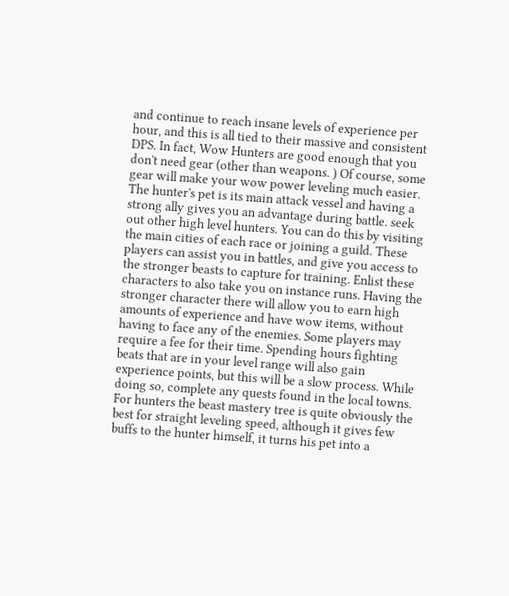and continue to reach insane levels of experience per hour, and this is all tied to their massive and consistent DPS. In fact, Wow Hunters are good enough that you don't need gear (other than weapons. ) Of course, some gear will make your wow power leveling much easier.
The hunter's pet is its main attack vessel and having a strong ally gives you an advantage during battle. seek out other high level hunters. You can do this by visiting the main cities of each race or joining a guild. These players can assist you in battles, and give you access to the stronger beasts to capture for training. Enlist these characters to also take you on instance runs. Having the stronger character there will allow you to earn high amounts of experience and have wow items, without having to face any of the enemies. Some players may require a fee for their time. Spending hours fighting beats that are in your level range will also gain experience points, but this will be a slow process. While doing so, complete any quests found in the local towns.
For hunters the beast mastery tree is quite obviously the best for straight leveling speed, although it gives few buffs to the hunter himself, it turns his pet into a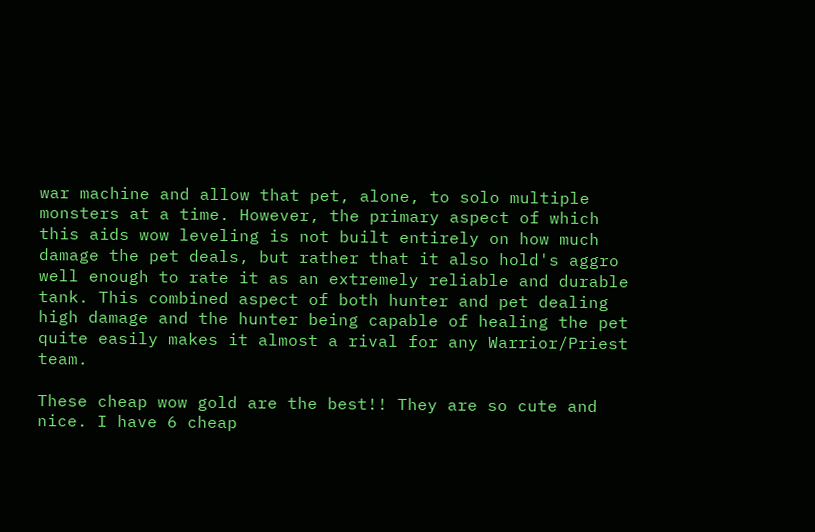war machine and allow that pet, alone, to solo multiple monsters at a time. However, the primary aspect of which this aids wow leveling is not built entirely on how much damage the pet deals, but rather that it also hold's aggro well enough to rate it as an extremely reliable and durable tank. This combined aspect of both hunter and pet dealing high damage and the hunter being capable of healing the pet quite easily makes it almost a rival for any Warrior/Priest team.

These cheap wow gold are the best!! They are so cute and nice. I have 6 cheap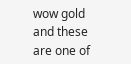wow gold and these are one of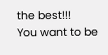the best!!!
You want to be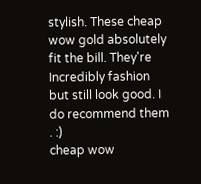stylish. These cheap wow gold absolutely fit the bill. They're Incredibly fashion but still look good. I do recommend them . :)
cheap wow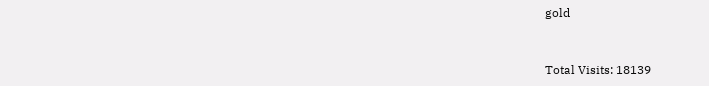gold


Total Visits: 18139